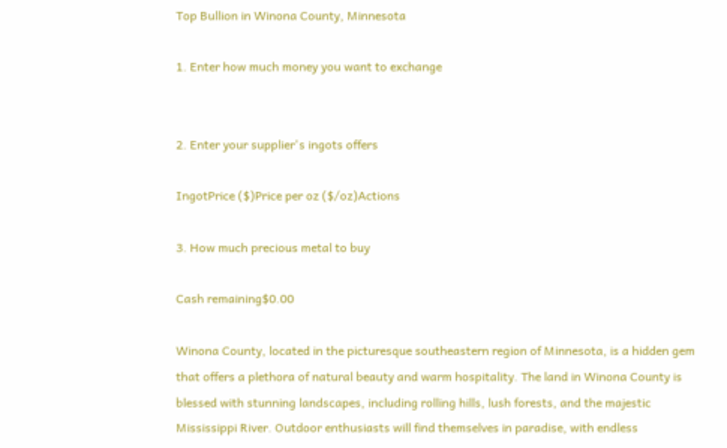Top Bullion in Winona County, Minnesota

1. Enter how much money you want to exchange


2. Enter your supplier's ingots offers

IngotPrice ($)Price per oz ($/oz)Actions

3. How much precious metal to buy

Cash remaining$0.00

Winona County, located in the picturesque southeastern region of Minnesota, is a hidden gem that offers a plethora of natural beauty and warm hospitality. The land in Winona County is blessed with stunning landscapes, including rolling hills, lush forests, and the majestic Mississippi River. Outdoor enthusiasts will find themselves in paradise, with endless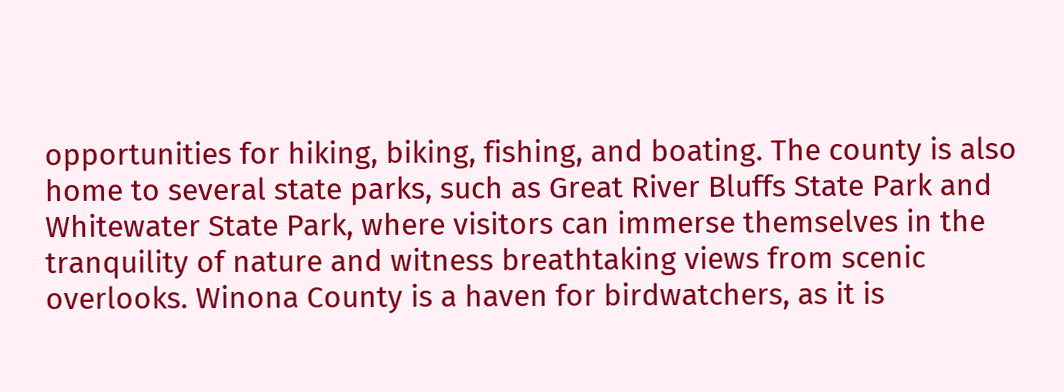opportunities for hiking, biking, fishing, and boating. The county is also home to several state parks, such as Great River Bluffs State Park and Whitewater State Park, where visitors can immerse themselves in the tranquility of nature and witness breathtaking views from scenic overlooks. Winona County is a haven for birdwatchers, as it is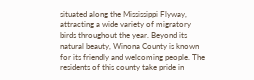situated along the Mississippi Flyway, attracting a wide variety of migratory birds throughout the year. Beyond its natural beauty, Winona County is known for its friendly and welcoming people. The residents of this county take pride in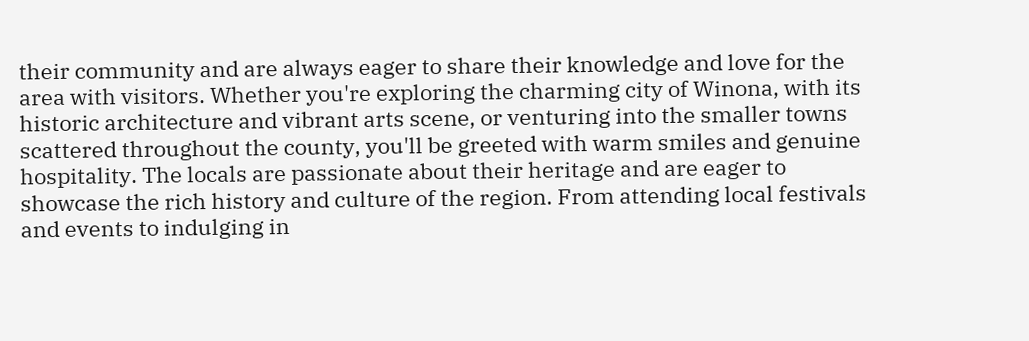their community and are always eager to share their knowledge and love for the area with visitors. Whether you're exploring the charming city of Winona, with its historic architecture and vibrant arts scene, or venturing into the smaller towns scattered throughout the county, you'll be greeted with warm smiles and genuine hospitality. The locals are passionate about their heritage and are eager to showcase the rich history and culture of the region. From attending local festivals and events to indulging in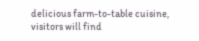delicious farm-to-table cuisine, visitors will find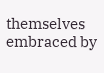themselves embraced by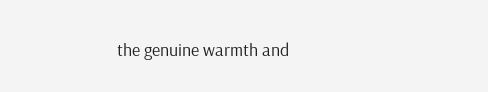the genuine warmth and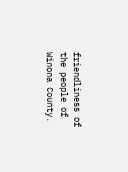friendliness of the people of Winona County.